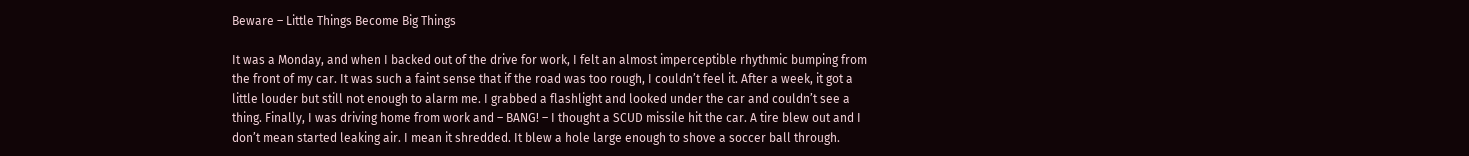Beware – Little Things Become Big Things

It was a Monday, and when I backed out of the drive for work, I felt an almost imperceptible rhythmic bumping from the front of my car. It was such a faint sense that if the road was too rough, I couldn’t feel it. After a week, it got a little louder but still not enough to alarm me. I grabbed a flashlight and looked under the car and couldn’t see a thing. Finally, I was driving home from work and – BANG! – I thought a SCUD missile hit the car. A tire blew out and I don’t mean started leaking air. I mean it shredded. It blew a hole large enough to shove a soccer ball through.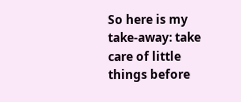So here is my take-away: take care of little things before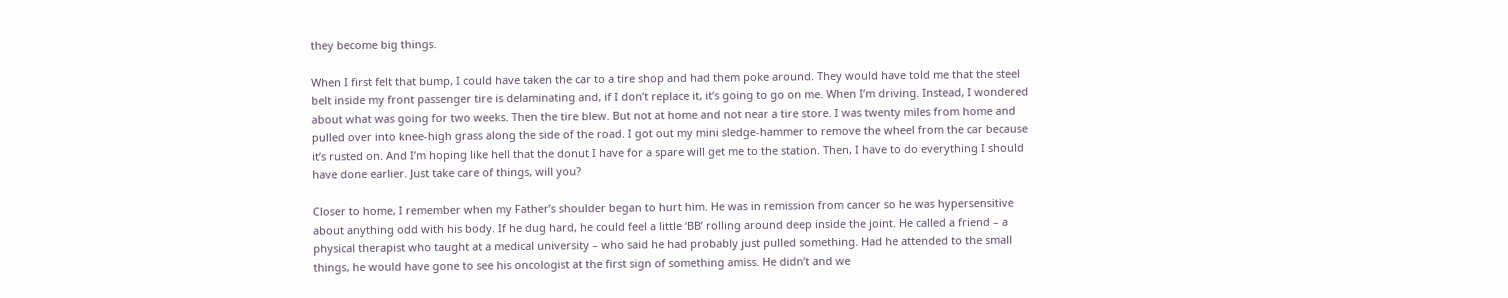they become big things.

When I first felt that bump, I could have taken the car to a tire shop and had them poke around. They would have told me that the steel belt inside my front passenger tire is delaminating and, if I don’t replace it, it’s going to go on me. When I’m driving. Instead, I wondered about what was going for two weeks. Then the tire blew. But not at home and not near a tire store. I was twenty miles from home and pulled over into knee-high grass along the side of the road. I got out my mini sledge-hammer to remove the wheel from the car because it’s rusted on. And I’m hoping like hell that the donut I have for a spare will get me to the station. Then, I have to do everything I should have done earlier. Just take care of things, will you?

Closer to home, I remember when my Father’s shoulder began to hurt him. He was in remission from cancer so he was hypersensitive about anything odd with his body. If he dug hard, he could feel a little ‘BB’ rolling around deep inside the joint. He called a friend – a physical therapist who taught at a medical university – who said he had probably just pulled something. Had he attended to the small things, he would have gone to see his oncologist at the first sign of something amiss. He didn’t and we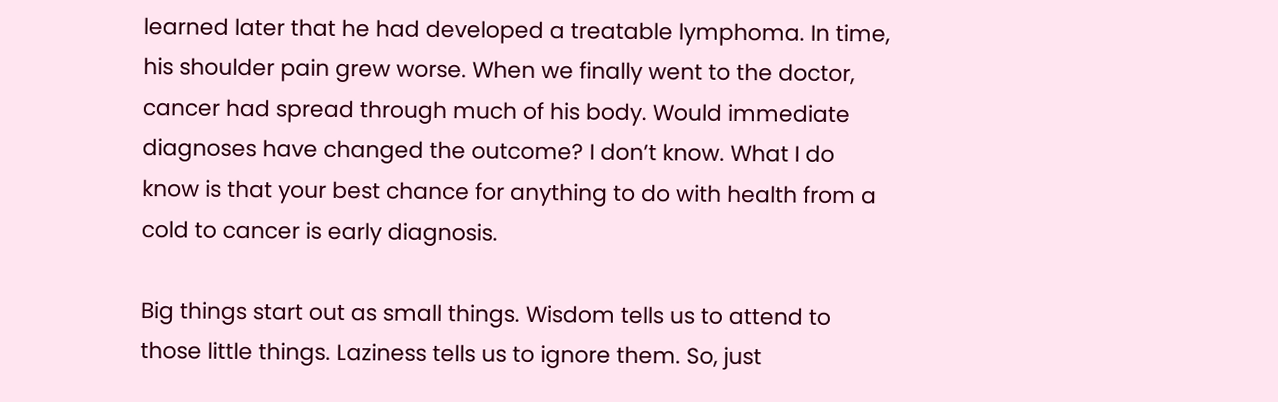learned later that he had developed a treatable lymphoma. In time, his shoulder pain grew worse. When we finally went to the doctor, cancer had spread through much of his body. Would immediate diagnoses have changed the outcome? I don’t know. What I do know is that your best chance for anything to do with health from a cold to cancer is early diagnosis.

Big things start out as small things. Wisdom tells us to attend to those little things. Laziness tells us to ignore them. So, just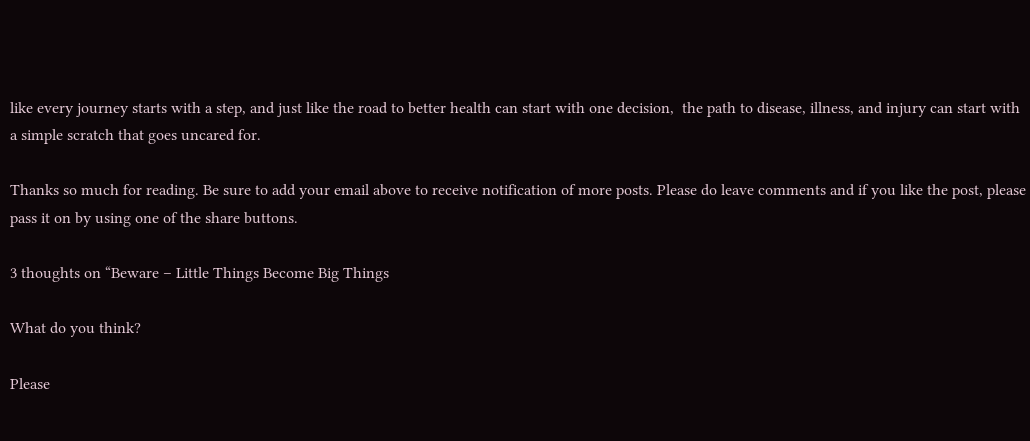like every journey starts with a step, and just like the road to better health can start with one decision,  the path to disease, illness, and injury can start with a simple scratch that goes uncared for.

Thanks so much for reading. Be sure to add your email above to receive notification of more posts. Please do leave comments and if you like the post, please pass it on by using one of the share buttons.

3 thoughts on “Beware – Little Things Become Big Things

What do you think?

Please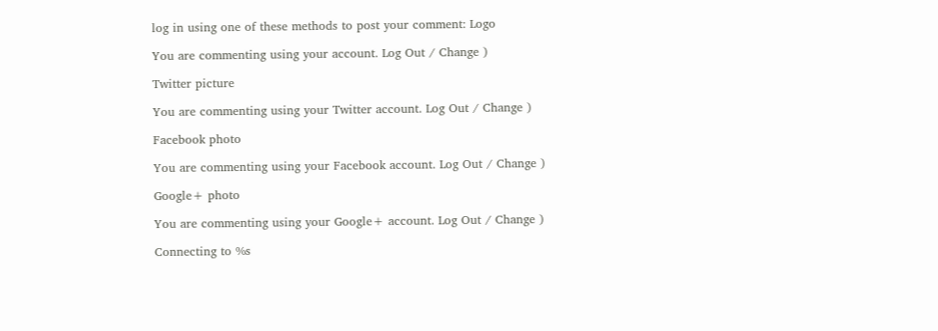log in using one of these methods to post your comment: Logo

You are commenting using your account. Log Out / Change )

Twitter picture

You are commenting using your Twitter account. Log Out / Change )

Facebook photo

You are commenting using your Facebook account. Log Out / Change )

Google+ photo

You are commenting using your Google+ account. Log Out / Change )

Connecting to %s